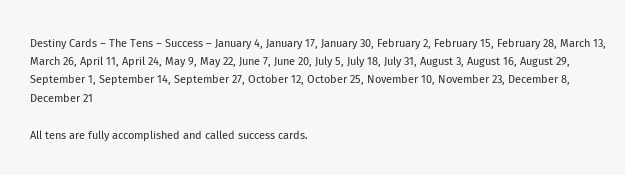Destiny Cards – The Tens – Success – January 4, January 17, January 30, February 2, February 15, February 28, March 13, March 26, April 11, April 24, May 9, May 22, June 7, June 20, July 5, July 18, July 31, August 3, August 16, August 29, September 1, September 14, September 27, October 12, October 25, November 10, November 23, December 8, December 21

All tens are fully accomplished and called success cards.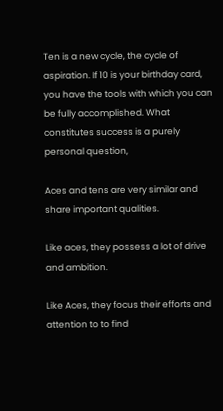Ten is a new cycle, the cycle of aspiration. If 10 is your birthday card, you have the tools with which you can be fully accomplished. What constitutes success is a purely personal question,

Aces and tens are very similar and share important qualities.

Like aces, they possess a lot of drive and ambition.

Like Aces, they focus their efforts and attention to to find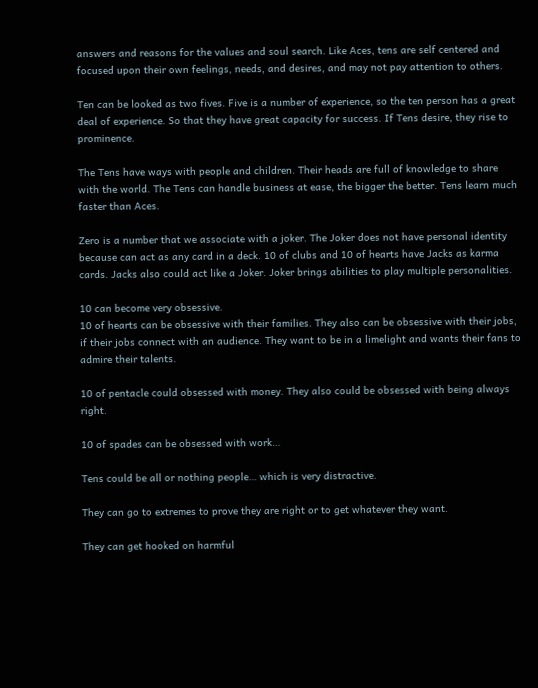answers and reasons for the values and soul search. Like Aces, tens are self centered and focused upon their own feelings, needs, and desires, and may not pay attention to others.

Ten can be looked as two fives. Five is a number of experience, so the ten person has a great deal of experience. So that they have great capacity for success. If Tens desire, they rise to prominence.

The Tens have ways with people and children. Their heads are full of knowledge to share with the world. The Tens can handle business at ease, the bigger the better. Tens learn much faster than Aces.

Zero is a number that we associate with a joker. The Joker does not have personal identity because can act as any card in a deck. 10 of clubs and 10 of hearts have Jacks as karma cards. Jacks also could act like a Joker. Joker brings abilities to play multiple personalities.

10 can become very obsessive.
10 of hearts can be obsessive with their families. They also can be obsessive with their jobs, if their jobs connect with an audience. They want to be in a limelight and wants their fans to admire their talents.

10 of pentacle could obsessed with money. They also could be obsessed with being always right.

10 of spades can be obsessed with work…

Tens could be all or nothing people… which is very distractive.

They can go to extremes to prove they are right or to get whatever they want.

They can get hooked on harmful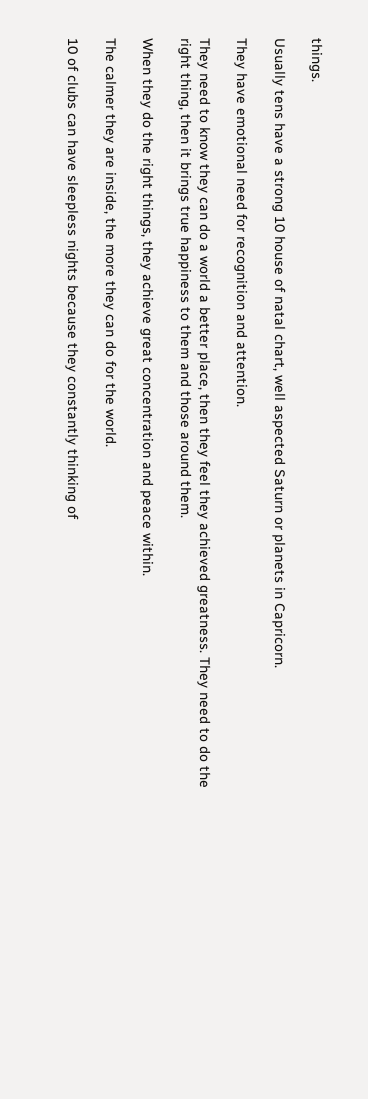things.

Usually tens have a strong 10 house of natal chart, well aspected Saturn or planets in Capricorn.

They have emotional need for recognition and attention.

They need to know they can do a world a better place, then they feel they achieved greatness. They need to do the right thing, then it brings true happiness to them and those around them.

When they do the right things, they achieve great concentration and peace within.

The calmer they are inside, the more they can do for the world.

10 of clubs can have sleepless nights because they constantly thinking of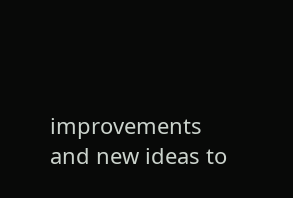improvements and new ideas to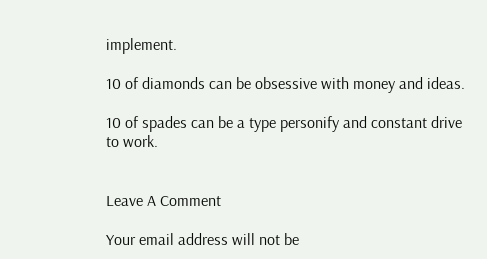implement.

10 of diamonds can be obsessive with money and ideas.

10 of spades can be a type personify and constant drive to work.


Leave A Comment

Your email address will not be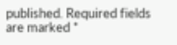published. Required fields are marked *